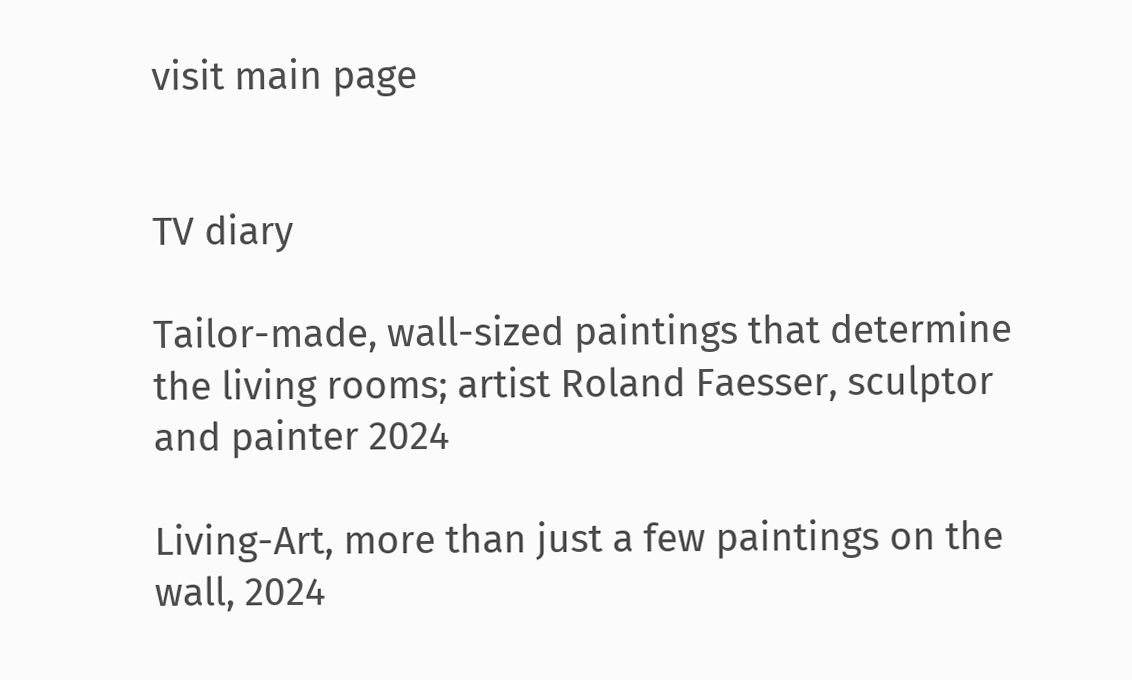visit main page


TV diary

Tailor-made, wall-sized paintings that determine the living rooms; artist Roland Faesser, sculptor and painter 2024

Living-Art, more than just a few paintings on the wall, 2024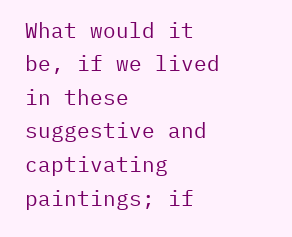What would it be, if we lived in these suggestive and captivating paintings; if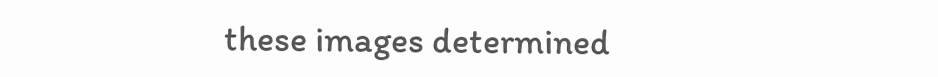these images determined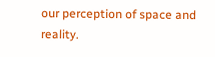our perception of space and reality.